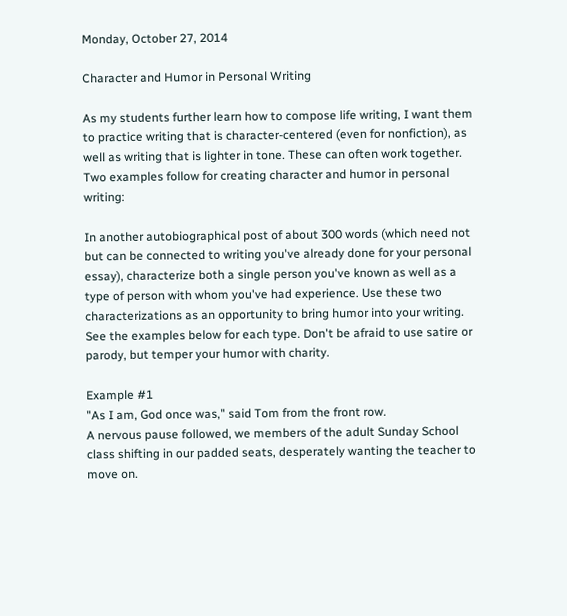Monday, October 27, 2014

Character and Humor in Personal Writing

As my students further learn how to compose life writing, I want them to practice writing that is character-centered (even for nonfiction), as well as writing that is lighter in tone. These can often work together. Two examples follow for creating character and humor in personal writing:

In another autobiographical post of about 300 words (which need not but can be connected to writing you've already done for your personal essay), characterize both a single person you've known as well as a type of person with whom you've had experience. Use these two characterizations as an opportunity to bring humor into your writing. See the examples below for each type. Don't be afraid to use satire or parody, but temper your humor with charity.

Example #1
"As I am, God once was," said Tom from the front row.
A nervous pause followed, we members of the adult Sunday School class shifting in our padded seats, desperately wanting the teacher to move on.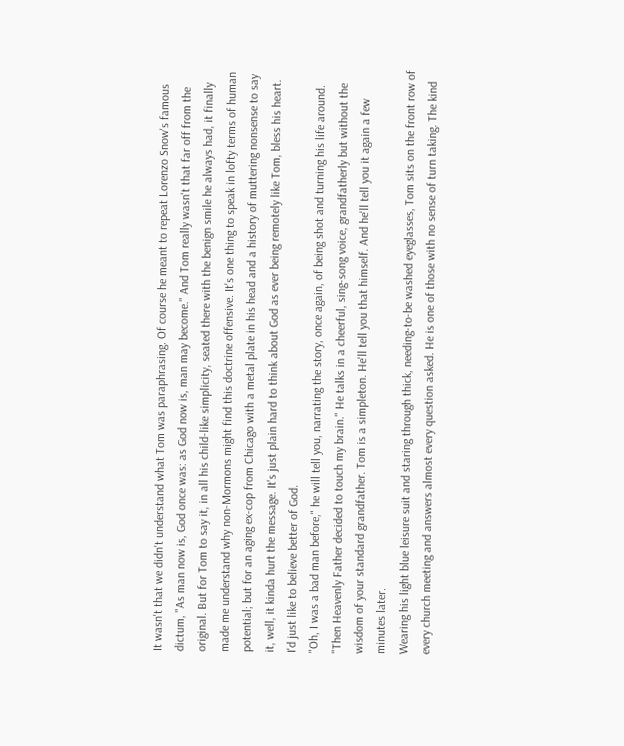It wasn't that we didn't understand what Tom was paraphrasing. Of course he meant to repeat Lorenzo Snow's famous dictum, "As man now is, God once was: as God now is, man may become." And Tom really wasn't that far off from the original. But for Tom to say it, in all his child-like simplicity, seated there with the benign smile he always had, it finally made me understand why non-Mormons might find this doctrine offensive. It's one thing to speak in lofty terms of human potential; but for an aging ex-cop from Chicago with a metal plate in his head and a history of muttering nonsense to say it, well, it kinda hurt the message. It's just plain hard to think about God as ever being remotely like Tom, bless his heart. I'd just like to believe better of God.
"Oh, I was a bad man before," he will tell you, narrating the story, once again, of being shot and turning his life around. "Then Heavenly Father decided to touch my brain." He talks in a cheerful, sing-song voice, grandfatherly but without the wisdom of your standard grandfather. Tom is a simpleton. He'll tell you that himself. And he'll tell you it again a few minutes later.
Wearing his light blue leisure suit and staring through thick, needing-to-be washed eyeglasses, Tom sits on the front row of every church meeting and answers almost every question asked. He is one of those with no sense of turn taking. The kind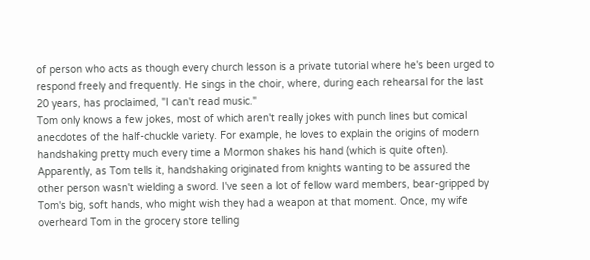of person who acts as though every church lesson is a private tutorial where he's been urged to respond freely and frequently. He sings in the choir, where, during each rehearsal for the last 20 years, has proclaimed, "I can't read music."
Tom only knows a few jokes, most of which aren't really jokes with punch lines but comical anecdotes of the half-chuckle variety. For example, he loves to explain the origins of modern handshaking pretty much every time a Mormon shakes his hand (which is quite often). Apparently, as Tom tells it, handshaking originated from knights wanting to be assured the other person wasn't wielding a sword. I've seen a lot of fellow ward members, bear-gripped by Tom's big, soft hands, who might wish they had a weapon at that moment. Once, my wife overheard Tom in the grocery store telling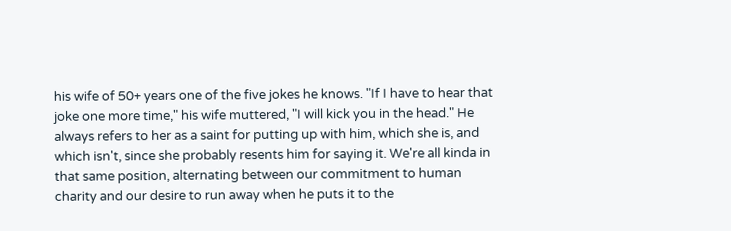his wife of 50+ years one of the five jokes he knows. "If I have to hear that joke one more time," his wife muttered, "I will kick you in the head." He always refers to her as a saint for putting up with him, which she is, and which isn't, since she probably resents him for saying it. We're all kinda in that same position, alternating between our commitment to human charity and our desire to run away when he puts it to the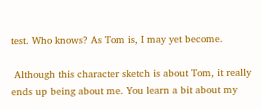test. Who knows? As Tom is, I may yet become.

 Although this character sketch is about Tom, it really ends up being about me. You learn a bit about my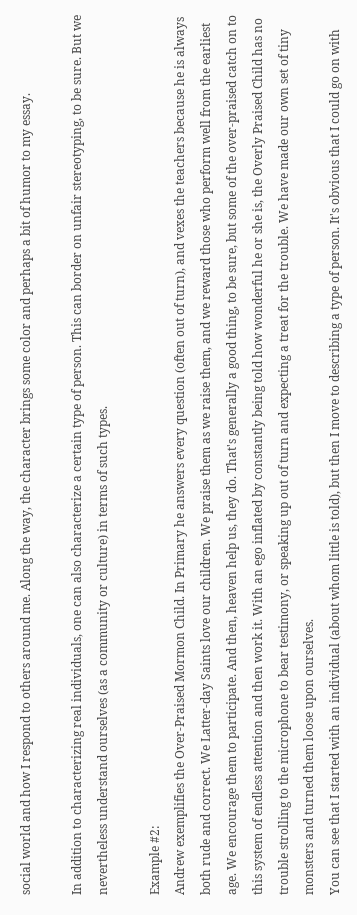social world and how I respond to others around me. Along the way, the character brings some color and perhaps a bit of humor to my essay.

In addition to characterizing real individuals, one can also characterize a certain type of person. This can border on unfair stereotyping, to be sure. But we nevertheless understand ourselves (as a community or culture) in terms of such types.

Example #2:
Andrew exemplifies the Over-Praised Mormon Child. In Primary he answers every question (often out of turn), and vexes the teachers because he is always both rude and correct. We Latter-day Saints love our children. We praise them as we raise them, and we reward those who perform well from the earliest age. We encourage them to participate. And then, heaven help us, they do. That's generally a good thing, to be sure, but some of the over-praised catch on to this system of endless attention and then work it. With an ego inflated by constantly being told how wonderful he or she is, the Overly Praised Child has no trouble strolling to the microphone to bear testimony, or speaking up out of turn and expecting a treat for the trouble. We have made our own set of tiny monsters and turned them loose upon ourselves.
You can see that I started with an individual (about whom little is told), but then I move to describing a type of person. It's obvious that I could go on with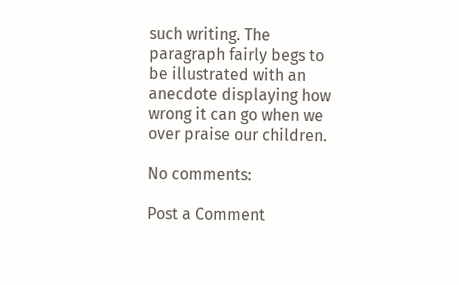such writing. The paragraph fairly begs to be illustrated with an anecdote displaying how wrong it can go when we over praise our children.

No comments:

Post a Comment